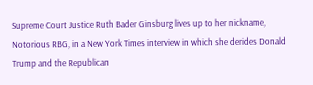Supreme Court Justice Ruth Bader Ginsburg lives up to her nickname, Notorious RBG, in a New York Times interview in which she derides Donald Trump and the Republican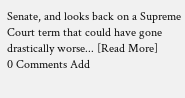Senate, and looks back on a Supreme Court term that could have gone drastically worse... [Read More]
0 Comments Add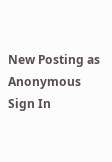New Posting as Anonymous Sign In